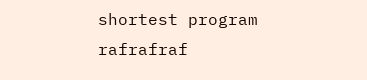shortest program
rafrafraf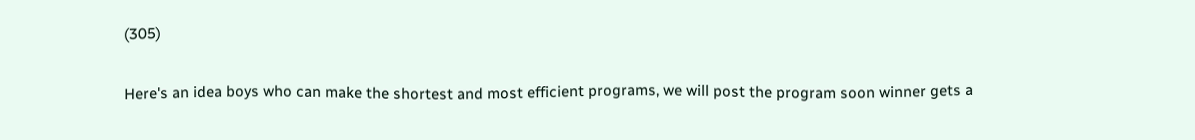(305)

Here's an idea boys who can make the shortest and most efficient programs, we will post the program soon winner gets a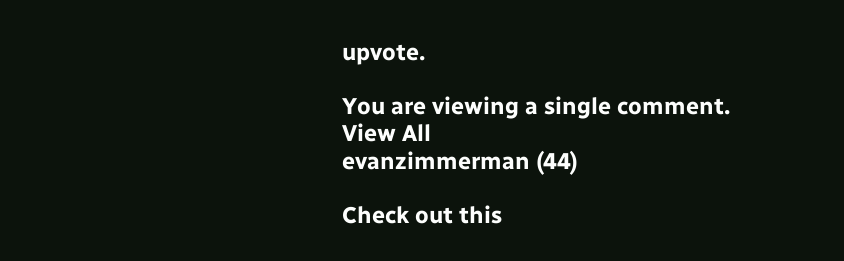upvote.

You are viewing a single comment. View All
evanzimmerman (44)

Check out this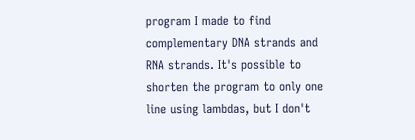program I made to find complementary DNA strands and RNA strands. It's possible to shorten the program to only one line using lambdas, but I don't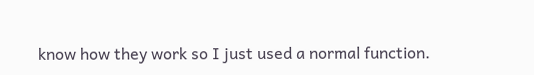know how they work so I just used a normal function.